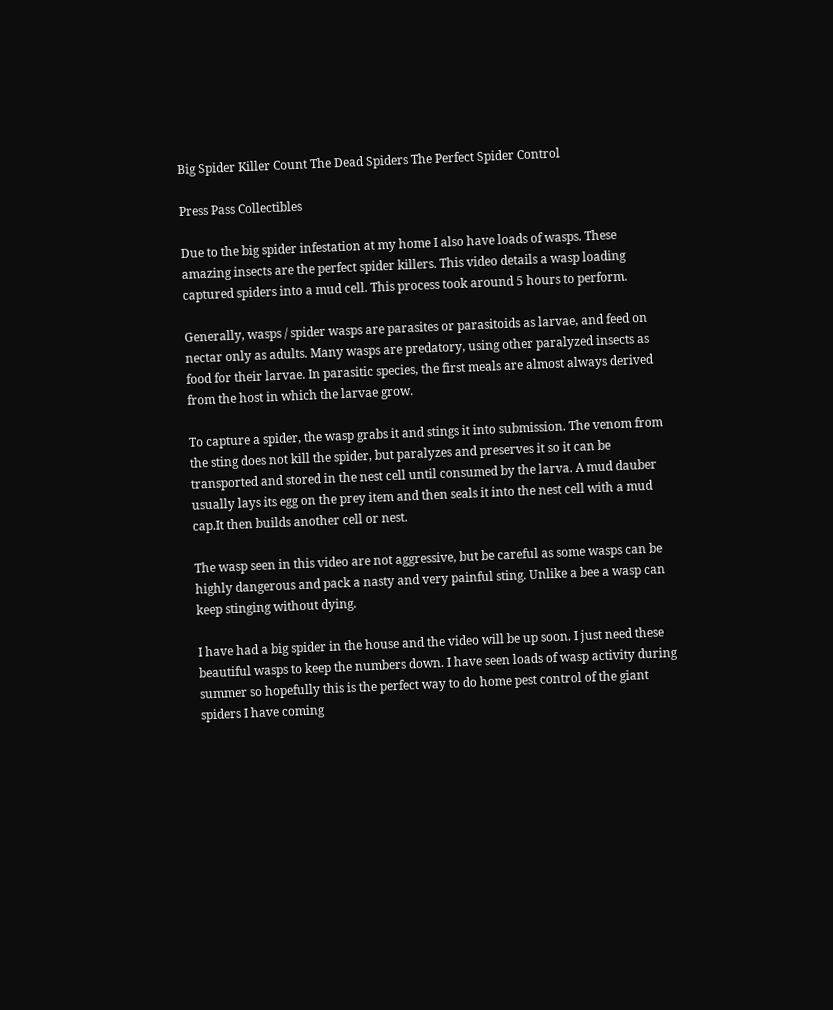Big Spider Killer Count The Dead Spiders The Perfect Spider Control

Press Pass Collectibles

Due to the big spider infestation at my home I also have loads of wasps. These amazing insects are the perfect spider killers. This video details a wasp loading captured spiders into a mud cell. This process took around 5 hours to perform.

Generally, wasps / spider wasps are parasites or parasitoids as larvae, and feed on nectar only as adults. Many wasps are predatory, using other paralyzed insects as food for their larvae. In parasitic species, the first meals are almost always derived from the host in which the larvae grow.

To capture a spider, the wasp grabs it and stings it into submission. The venom from the sting does not kill the spider, but paralyzes and preserves it so it can be transported and stored in the nest cell until consumed by the larva. A mud dauber usually lays its egg on the prey item and then seals it into the nest cell with a mud cap.It then builds another cell or nest.

The wasp seen in this video are not aggressive, but be careful as some wasps can be highly dangerous and pack a nasty and very painful sting. Unlike a bee a wasp can keep stinging without dying.

I have had a big spider in the house and the video will be up soon. I just need these beautiful wasps to keep the numbers down. I have seen loads of wasp activity during summer so hopefully this is the perfect way to do home pest control of the giant spiders I have coming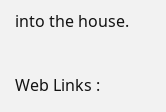into the house.

Web Links :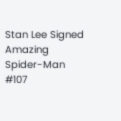Stan Lee Signed Amazing Spider-Man #107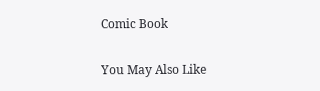Comic Book

You May Also Like